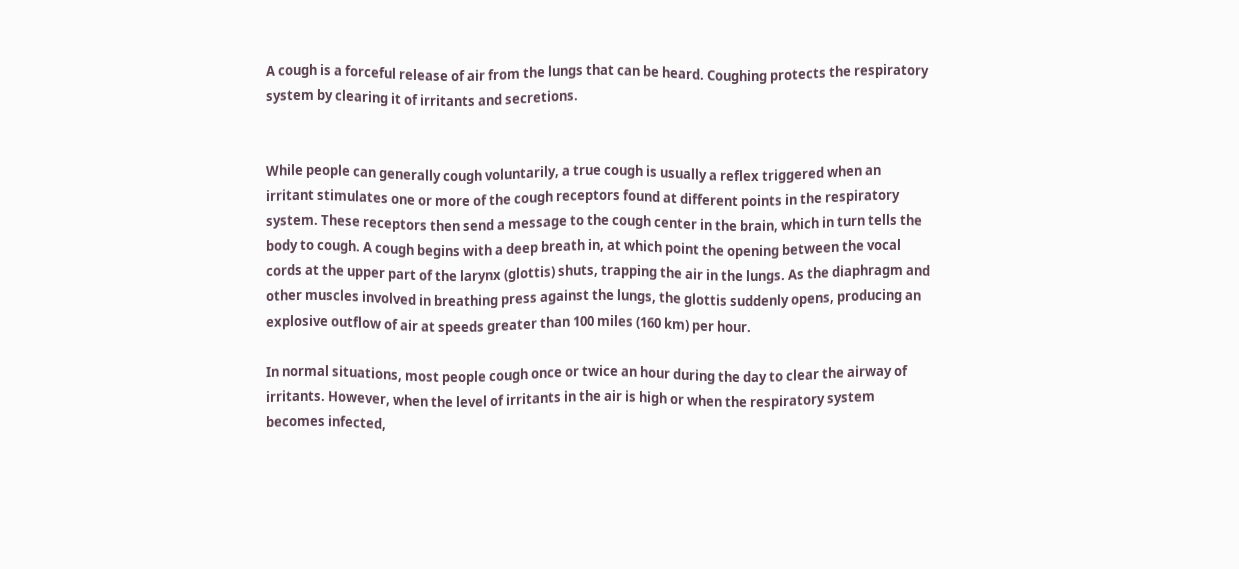A cough is a forceful release of air from the lungs that can be heard. Coughing protects the respiratory system by clearing it of irritants and secretions.


While people can generally cough voluntarily, a true cough is usually a reflex triggered when an irritant stimulates one or more of the cough receptors found at different points in the respiratory system. These receptors then send a message to the cough center in the brain, which in turn tells the body to cough. A cough begins with a deep breath in, at which point the opening between the vocal cords at the upper part of the larynx (glottis) shuts, trapping the air in the lungs. As the diaphragm and other muscles involved in breathing press against the lungs, the glottis suddenly opens, producing an explosive outflow of air at speeds greater than 100 miles (160 km) per hour.

In normal situations, most people cough once or twice an hour during the day to clear the airway of irritants. However, when the level of irritants in the air is high or when the respiratory system becomes infected,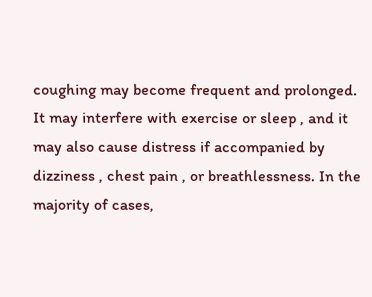coughing may become frequent and prolonged. It may interfere with exercise or sleep , and it may also cause distress if accompanied by dizziness , chest pain , or breathlessness. In the majority of cases,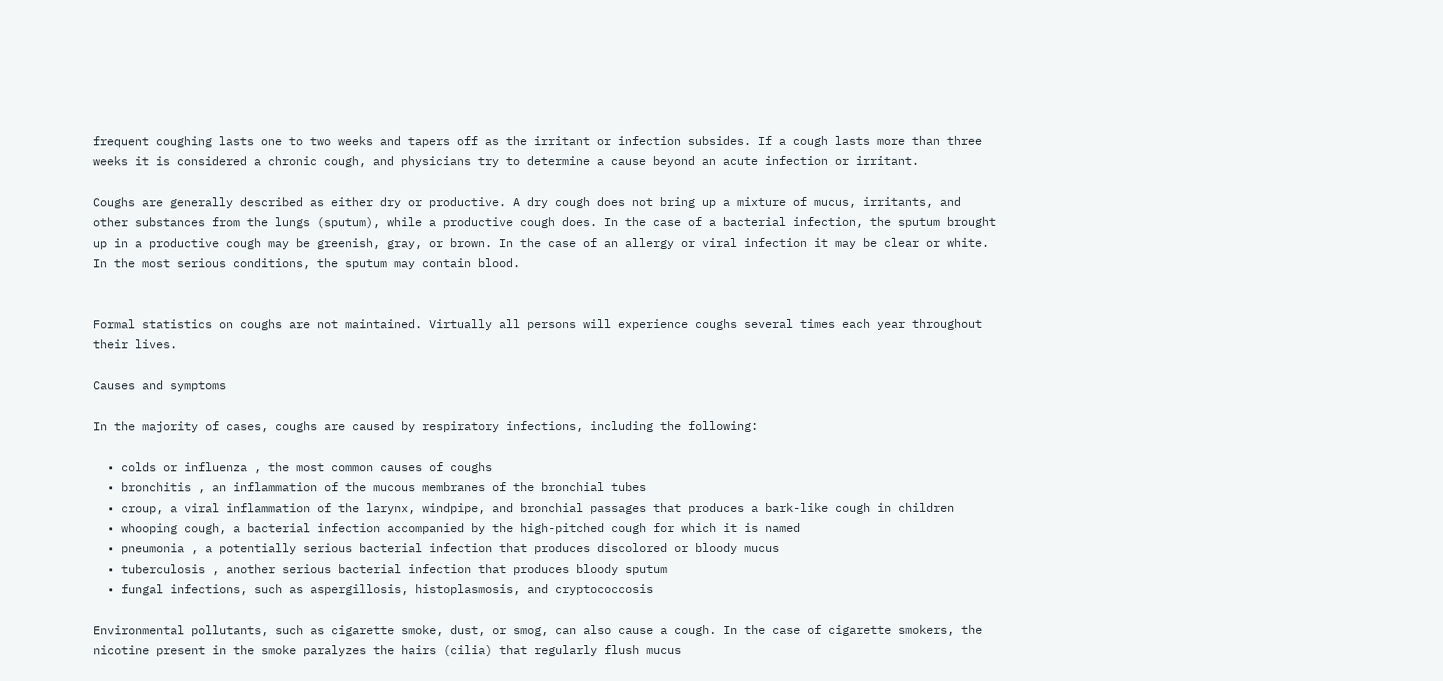frequent coughing lasts one to two weeks and tapers off as the irritant or infection subsides. If a cough lasts more than three weeks it is considered a chronic cough, and physicians try to determine a cause beyond an acute infection or irritant.

Coughs are generally described as either dry or productive. A dry cough does not bring up a mixture of mucus, irritants, and other substances from the lungs (sputum), while a productive cough does. In the case of a bacterial infection, the sputum brought up in a productive cough may be greenish, gray, or brown. In the case of an allergy or viral infection it may be clear or white. In the most serious conditions, the sputum may contain blood.


Formal statistics on coughs are not maintained. Virtually all persons will experience coughs several times each year throughout their lives.

Causes and symptoms

In the majority of cases, coughs are caused by respiratory infections, including the following:

  • colds or influenza , the most common causes of coughs
  • bronchitis , an inflammation of the mucous membranes of the bronchial tubes
  • croup, a viral inflammation of the larynx, windpipe, and bronchial passages that produces a bark-like cough in children
  • whooping cough, a bacterial infection accompanied by the high-pitched cough for which it is named
  • pneumonia , a potentially serious bacterial infection that produces discolored or bloody mucus
  • tuberculosis , another serious bacterial infection that produces bloody sputum
  • fungal infections, such as aspergillosis, histoplasmosis, and cryptococcosis

Environmental pollutants, such as cigarette smoke, dust, or smog, can also cause a cough. In the case of cigarette smokers, the nicotine present in the smoke paralyzes the hairs (cilia) that regularly flush mucus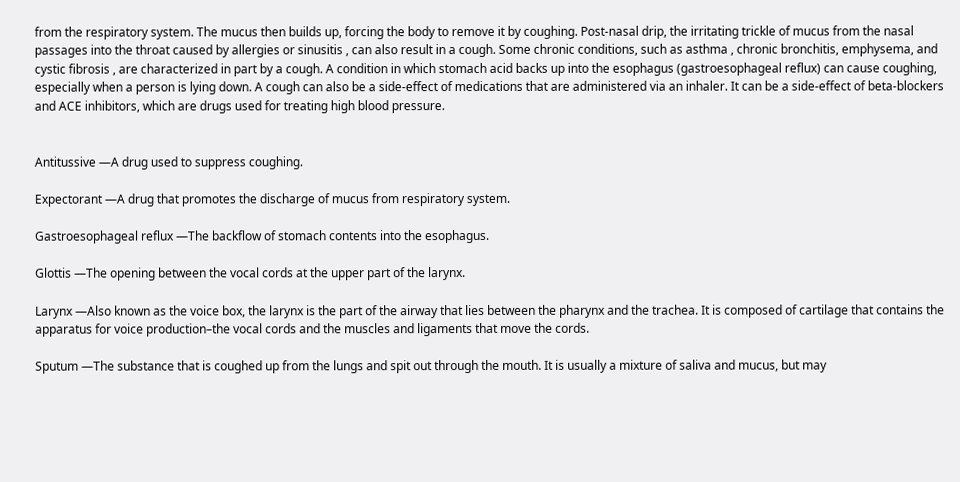from the respiratory system. The mucus then builds up, forcing the body to remove it by coughing. Post-nasal drip, the irritating trickle of mucus from the nasal passages into the throat caused by allergies or sinusitis , can also result in a cough. Some chronic conditions, such as asthma , chronic bronchitis, emphysema, and cystic fibrosis , are characterized in part by a cough. A condition in which stomach acid backs up into the esophagus (gastroesophageal reflux) can cause coughing, especially when a person is lying down. A cough can also be a side-effect of medications that are administered via an inhaler. It can be a side-effect of beta-blockers and ACE inhibitors, which are drugs used for treating high blood pressure.


Antitussive —A drug used to suppress coughing.

Expectorant —A drug that promotes the discharge of mucus from respiratory system.

Gastroesophageal reflux —The backflow of stomach contents into the esophagus.

Glottis —The opening between the vocal cords at the upper part of the larynx.

Larynx —Also known as the voice box, the larynx is the part of the airway that lies between the pharynx and the trachea. It is composed of cartilage that contains the apparatus for voice production–the vocal cords and the muscles and ligaments that move the cords.

Sputum —The substance that is coughed up from the lungs and spit out through the mouth. It is usually a mixture of saliva and mucus, but may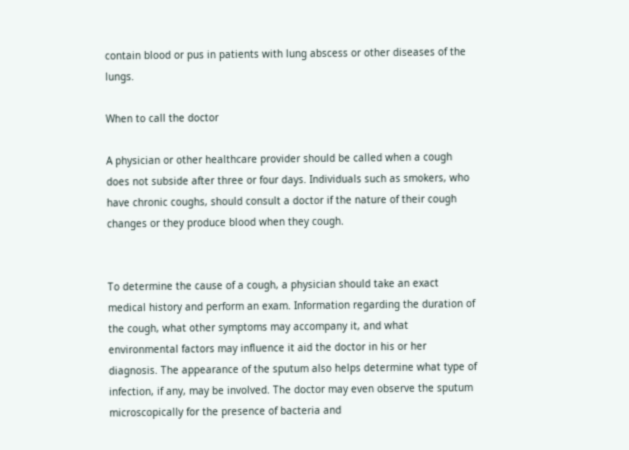contain blood or pus in patients with lung abscess or other diseases of the lungs.

When to call the doctor

A physician or other healthcare provider should be called when a cough does not subside after three or four days. Individuals such as smokers, who have chronic coughs, should consult a doctor if the nature of their cough changes or they produce blood when they cough.


To determine the cause of a cough, a physician should take an exact medical history and perform an exam. Information regarding the duration of the cough, what other symptoms may accompany it, and what environmental factors may influence it aid the doctor in his or her diagnosis. The appearance of the sputum also helps determine what type of infection, if any, may be involved. The doctor may even observe the sputum microscopically for the presence of bacteria and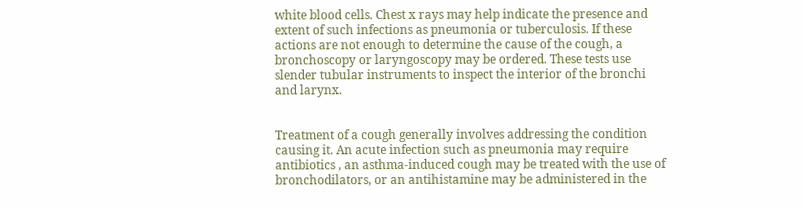white blood cells. Chest x rays may help indicate the presence and extent of such infections as pneumonia or tuberculosis. If these actions are not enough to determine the cause of the cough, a bronchoscopy or laryngoscopy may be ordered. These tests use slender tubular instruments to inspect the interior of the bronchi and larynx.


Treatment of a cough generally involves addressing the condition causing it. An acute infection such as pneumonia may require antibiotics , an asthma-induced cough may be treated with the use of bronchodilators, or an antihistamine may be administered in the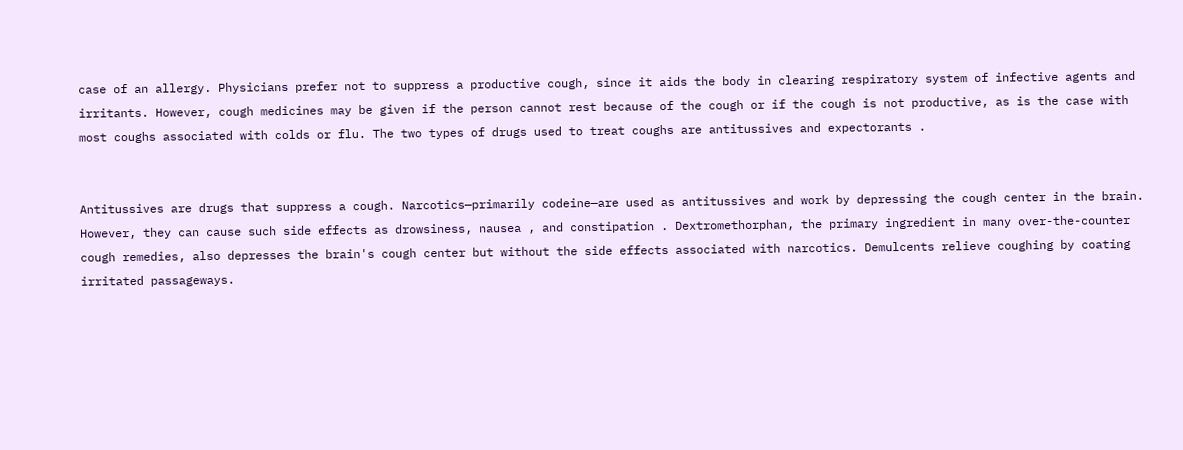case of an allergy. Physicians prefer not to suppress a productive cough, since it aids the body in clearing respiratory system of infective agents and irritants. However, cough medicines may be given if the person cannot rest because of the cough or if the cough is not productive, as is the case with most coughs associated with colds or flu. The two types of drugs used to treat coughs are antitussives and expectorants .


Antitussives are drugs that suppress a cough. Narcotics—primarily codeine—are used as antitussives and work by depressing the cough center in the brain. However, they can cause such side effects as drowsiness, nausea , and constipation . Dextromethorphan, the primary ingredient in many over-the-counter cough remedies, also depresses the brain's cough center but without the side effects associated with narcotics. Demulcents relieve coughing by coating irritated passageways.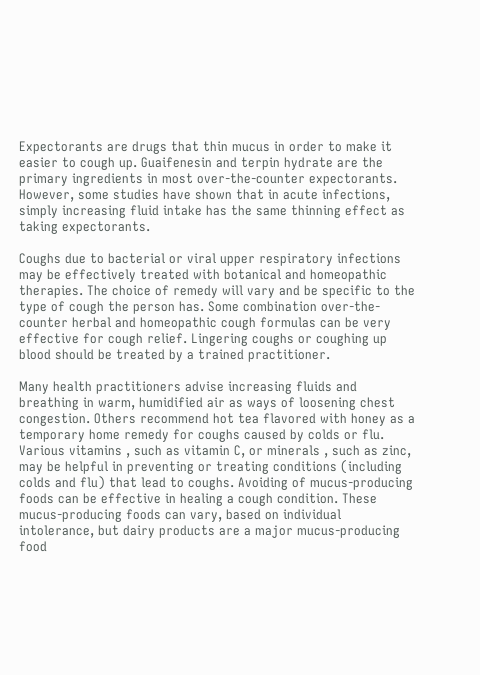Expectorants are drugs that thin mucus in order to make it easier to cough up. Guaifenesin and terpin hydrate are the primary ingredients in most over-the-counter expectorants. However, some studies have shown that in acute infections, simply increasing fluid intake has the same thinning effect as taking expectorants.

Coughs due to bacterial or viral upper respiratory infections may be effectively treated with botanical and homeopathic therapies. The choice of remedy will vary and be specific to the type of cough the person has. Some combination over-the-counter herbal and homeopathic cough formulas can be very effective for cough relief. Lingering coughs or coughing up blood should be treated by a trained practitioner.

Many health practitioners advise increasing fluids and breathing in warm, humidified air as ways of loosening chest congestion. Others recommend hot tea flavored with honey as a temporary home remedy for coughs caused by colds or flu. Various vitamins , such as vitamin C, or minerals , such as zinc, may be helpful in preventing or treating conditions (including colds and flu) that lead to coughs. Avoiding of mucus-producing foods can be effective in healing a cough condition. These mucus-producing foods can vary, based on individual intolerance, but dairy products are a major mucus-producing food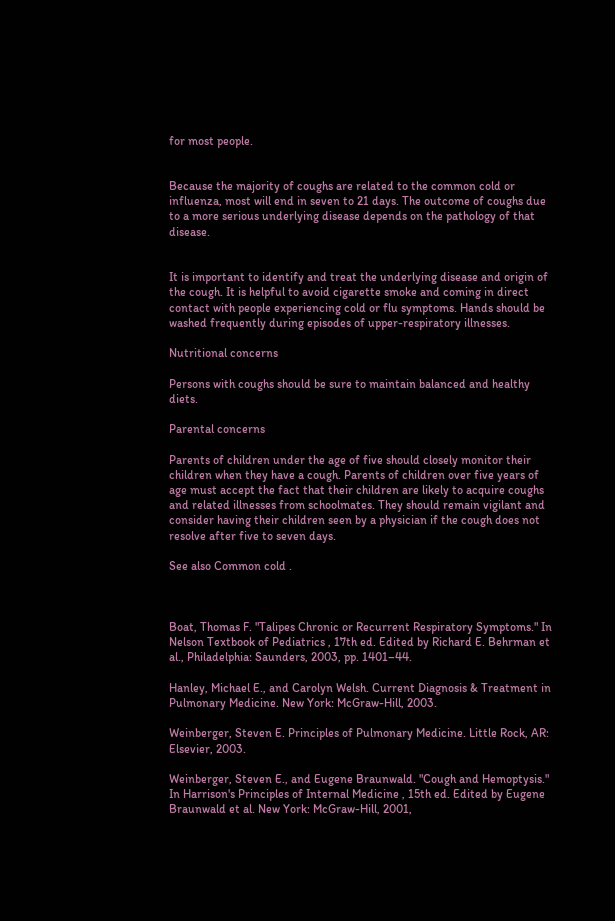for most people.


Because the majority of coughs are related to the common cold or influenza, most will end in seven to 21 days. The outcome of coughs due to a more serious underlying disease depends on the pathology of that disease.


It is important to identify and treat the underlying disease and origin of the cough. It is helpful to avoid cigarette smoke and coming in direct contact with people experiencing cold or flu symptoms. Hands should be washed frequently during episodes of upper-respiratory illnesses.

Nutritional concerns

Persons with coughs should be sure to maintain balanced and healthy diets.

Parental concerns

Parents of children under the age of five should closely monitor their children when they have a cough. Parents of children over five years of age must accept the fact that their children are likely to acquire coughs and related illnesses from schoolmates. They should remain vigilant and consider having their children seen by a physician if the cough does not resolve after five to seven days.

See also Common cold .



Boat, Thomas F. "Talipes Chronic or Recurrent Respiratory Symptoms." In Nelson Textbook of Pediatrics , 17th ed. Edited by Richard E. Behrman et al., Philadelphia: Saunders, 2003, pp. 1401–44.

Hanley, Michael E., and Carolyn Welsh. Current Diagnosis & Treatment in Pulmonary Medicine. New York: McGraw-Hill, 2003.

Weinberger, Steven E. Principles of Pulmonary Medicine. Little Rock, AR: Elsevier, 2003.

Weinberger, Steven E., and Eugene Braunwald. "Cough and Hemoptysis." In Harrison's Principles of Internal Medicine , 15th ed. Edited by Eugene Braunwald et al. New York: McGraw-Hill, 2001,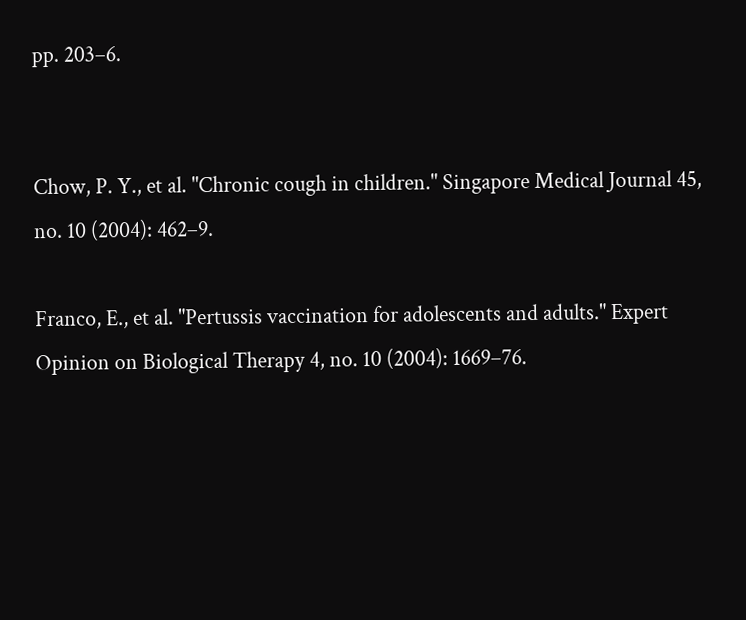pp. 203–6.


Chow, P. Y., et al. "Chronic cough in children." Singapore Medical Journal 45, no. 10 (2004): 462–9.

Franco, E., et al. "Pertussis vaccination for adolescents and adults." Expert Opinion on Biological Therapy 4, no. 10 (2004): 1669–76.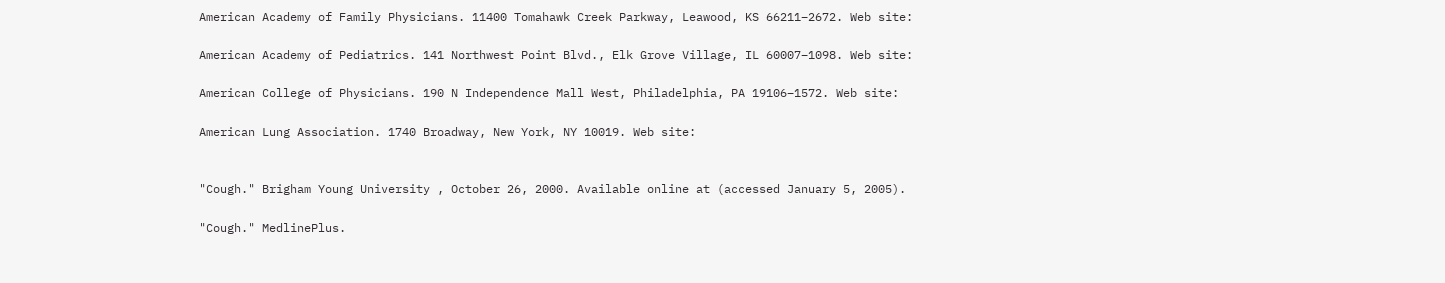American Academy of Family Physicians. 11400 Tomahawk Creek Parkway, Leawood, KS 66211–2672. Web site:

American Academy of Pediatrics. 141 Northwest Point Blvd., Elk Grove Village, IL 60007–1098. Web site:

American College of Physicians. 190 N Independence Mall West, Philadelphia, PA 19106–1572. Web site:

American Lung Association. 1740 Broadway, New York, NY 10019. Web site:


"Cough." Brigham Young University , October 26, 2000. Available online at (accessed January 5, 2005).

"Cough." MedlinePlus.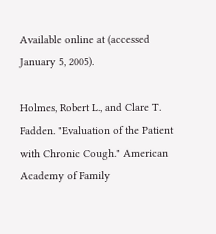Available online at (accessed January 5, 2005).

Holmes, Robert L., and Clare T. Fadden. "Evaluation of the Patient with Chronic Cough." American Academy of Family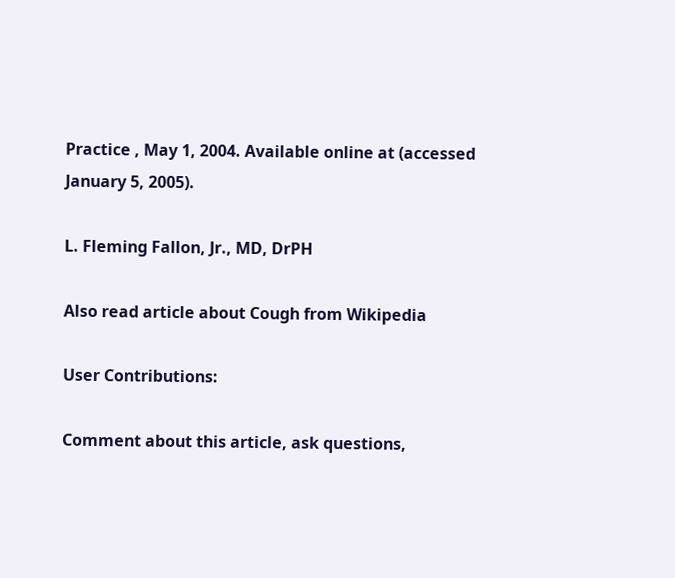Practice , May 1, 2004. Available online at (accessed January 5, 2005).

L. Fleming Fallon, Jr., MD, DrPH

Also read article about Cough from Wikipedia

User Contributions:

Comment about this article, ask questions,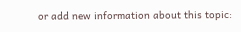or add new information about this topic: